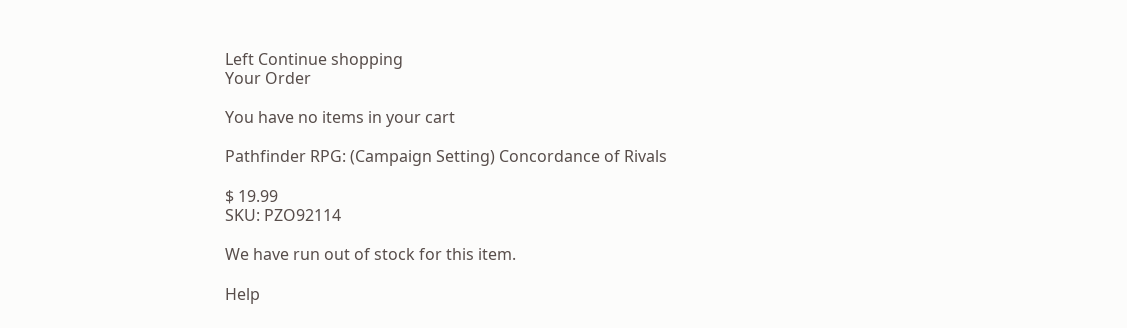Left Continue shopping
Your Order

You have no items in your cart

Pathfinder RPG: (Campaign Setting) Concordance of Rivals

$ 19.99
SKU: PZO92114

We have run out of stock for this item.

Help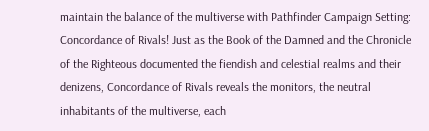maintain the balance of the multiverse with Pathfinder Campaign Setting: Concordance of Rivals! Just as the Book of the Damned and the Chronicle of the Righteous documented the fiendish and celestial realms and their denizens, Concordance of Rivals reveals the monitors, the neutral inhabitants of the multiverse, each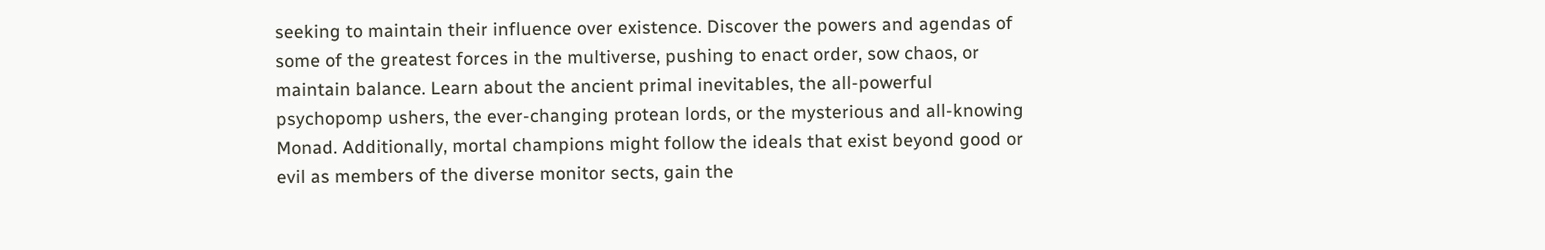seeking to maintain their influence over existence. Discover the powers and agendas of some of the greatest forces in the multiverse, pushing to enact order, sow chaos, or maintain balance. Learn about the ancient primal inevitables, the all-powerful psychopomp ushers, the ever-changing protean lords, or the mysterious and all-knowing Monad. Additionally, mortal champions might follow the ideals that exist beyond good or evil as members of the diverse monitor sects, gain the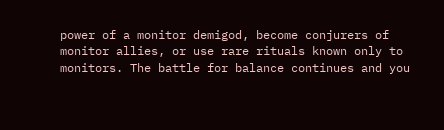power of a monitor demigod, become conjurers of monitor allies, or use rare rituals known only to monitors. The battle for balance continues and you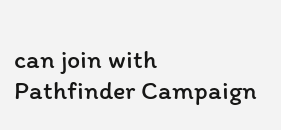can join with Pathfinder Campaign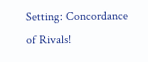Setting: Concordance of Rivals!